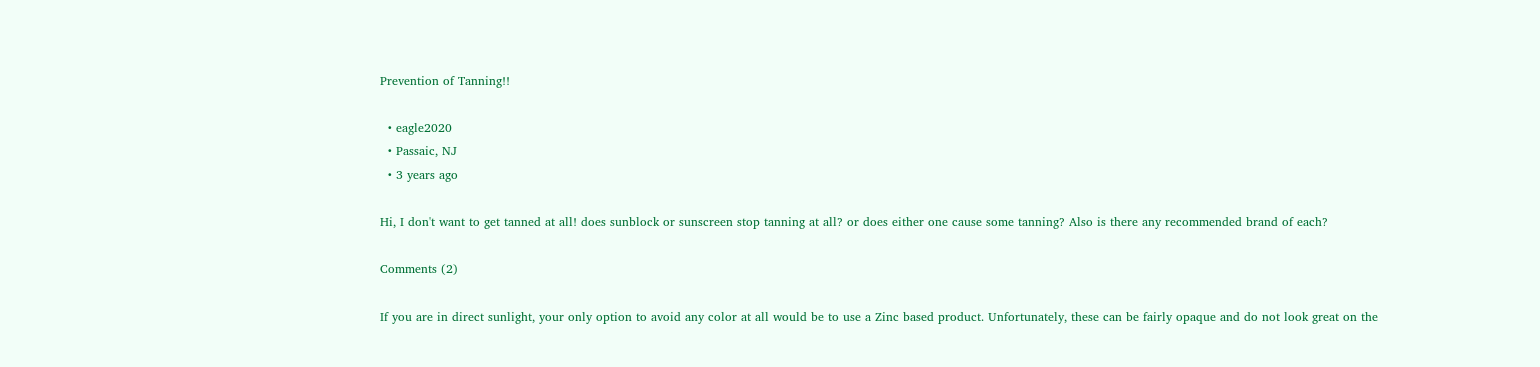Prevention of Tanning!!

  • eagle2020
  • Passaic, NJ
  • 3 years ago

Hi, I don't want to get tanned at all! does sunblock or sunscreen stop tanning at all? or does either one cause some tanning? Also is there any recommended brand of each?

Comments (2)

If you are in direct sunlight, your only option to avoid any color at all would be to use a Zinc based product. Unfortunately, these can be fairly opaque and do not look great on the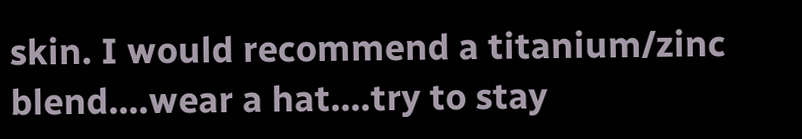skin. I would recommend a titanium/zinc blend....wear a hat....try to stay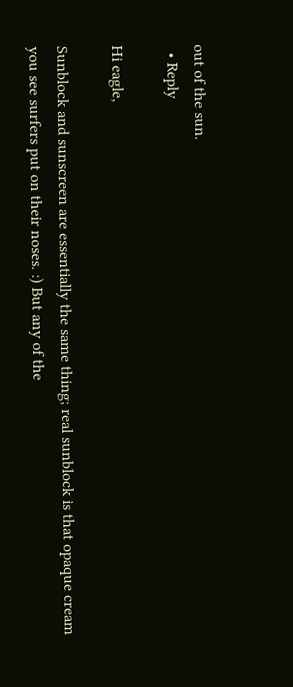out of the sun.
  • Reply

Hi eagle,

Sunblock and sunscreen are essentially the same thing; real sunblock is that opaque cream you see surfers put on their noses. :) But any of the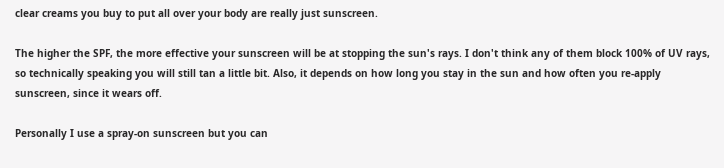clear creams you buy to put all over your body are really just sunscreen.

The higher the SPF, the more effective your sunscreen will be at stopping the sun's rays. I don't think any of them block 100% of UV rays, so technically speaking you will still tan a little bit. Also, it depends on how long you stay in the sun and how often you re-apply sunscreen, since it wears off.

Personally I use a spray-on sunscreen but you can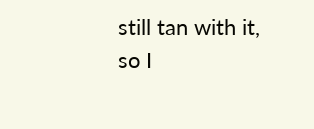still tan with it, so I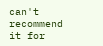can't recommend it for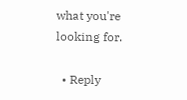what you're looking for.

  • Reply